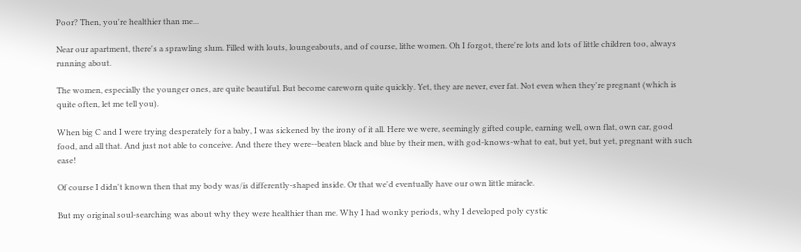Poor? Then, you're healthier than me...

Near our apartment, there's a sprawling slum. Filled with louts, loungeabouts, and of course, lithe women. Oh I forgot, there're lots and lots of little children too, always running about.

The women, especially the younger ones, are quite beautiful. But become careworn quite quickly. Yet, they are never, ever fat. Not even when they're pregnant (which is quite often, let me tell you).

When big C and I were trying desperately for a baby, I was sickened by the irony of it all. Here we were, seemingly gifted couple, earning well, own flat, own car, good food, and all that. And just not able to conceive. And there they were--beaten black and blue by their men, with god-knows-what to eat, but yet, but yet, pregnant with such ease!

Of course I didn't known then that my body was/is differently-shaped inside. Or that we'd eventually have our own little miracle.

But my original soul-searching was about why they were healthier than me. Why I had wonky periods, why I developed poly cystic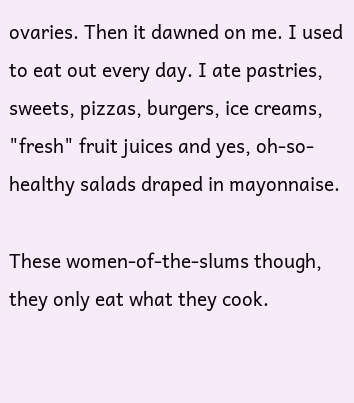ovaries. Then it dawned on me. I used to eat out every day. I ate pastries, sweets, pizzas, burgers, ice creams, "fresh" fruit juices and yes, oh-so-healthy salads draped in mayonnaise.

These women-of-the-slums though, they only eat what they cook.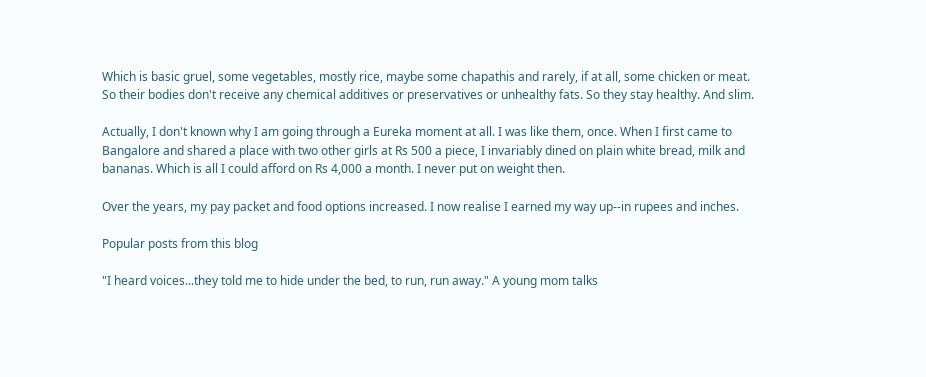Which is basic gruel, some vegetables, mostly rice, maybe some chapathis and rarely, if at all, some chicken or meat. So their bodies don't receive any chemical additives or preservatives or unhealthy fats. So they stay healthy. And slim.

Actually, I don't known why I am going through a Eureka moment at all. I was like them, once. When I first came to Bangalore and shared a place with two other girls at Rs 500 a piece, I invariably dined on plain white bread, milk and bananas. Which is all I could afford on Rs 4,000 a month. I never put on weight then.

Over the years, my pay packet and food options increased. I now realise I earned my way up--in rupees and inches.

Popular posts from this blog

"I heard voices...they told me to hide under the bed, to run, run away." A young mom talks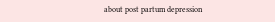about post partum depression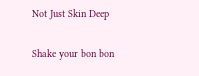Not Just Skin Deep

Shake your bon bon